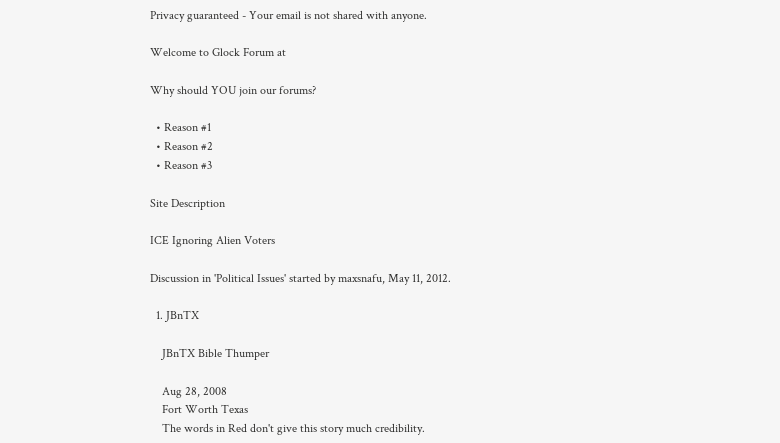Privacy guaranteed - Your email is not shared with anyone.

Welcome to Glock Forum at

Why should YOU join our forums?

  • Reason #1
  • Reason #2
  • Reason #3

Site Description

ICE Ignoring Alien Voters

Discussion in 'Political Issues' started by maxsnafu, May 11, 2012.

  1. JBnTX

    JBnTX Bible Thumper

    Aug 28, 2008
    Fort Worth Texas
    The words in Red don't give this story much credibility.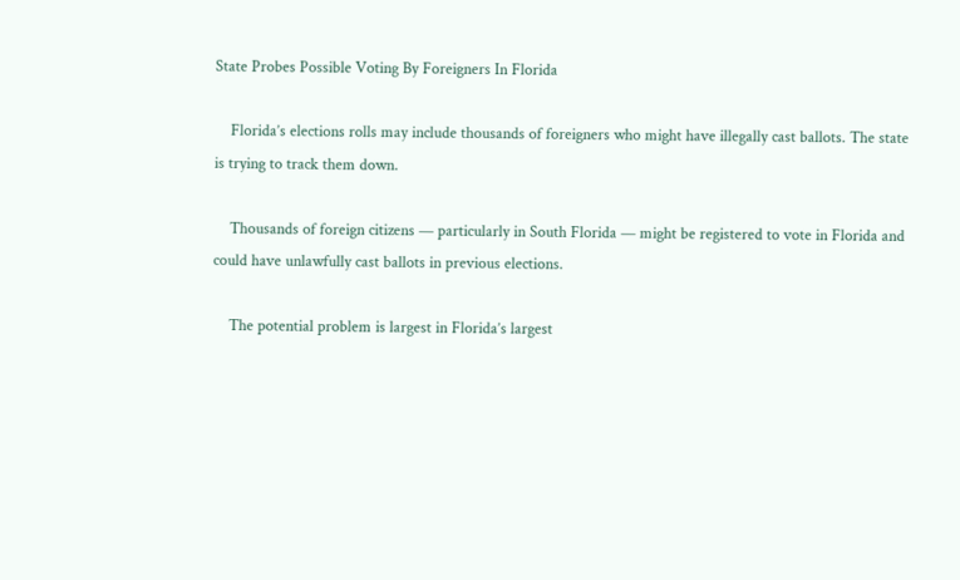State Probes Possible Voting By Foreigners In Florida

    Florida’s elections rolls may include thousands of foreigners who might have illegally cast ballots. The state is trying to track them down.

    Thousands of foreign citizens — particularly in South Florida — might be registered to vote in Florida and could have unlawfully cast ballots in previous elections.

    The potential problem is largest in Florida’s largest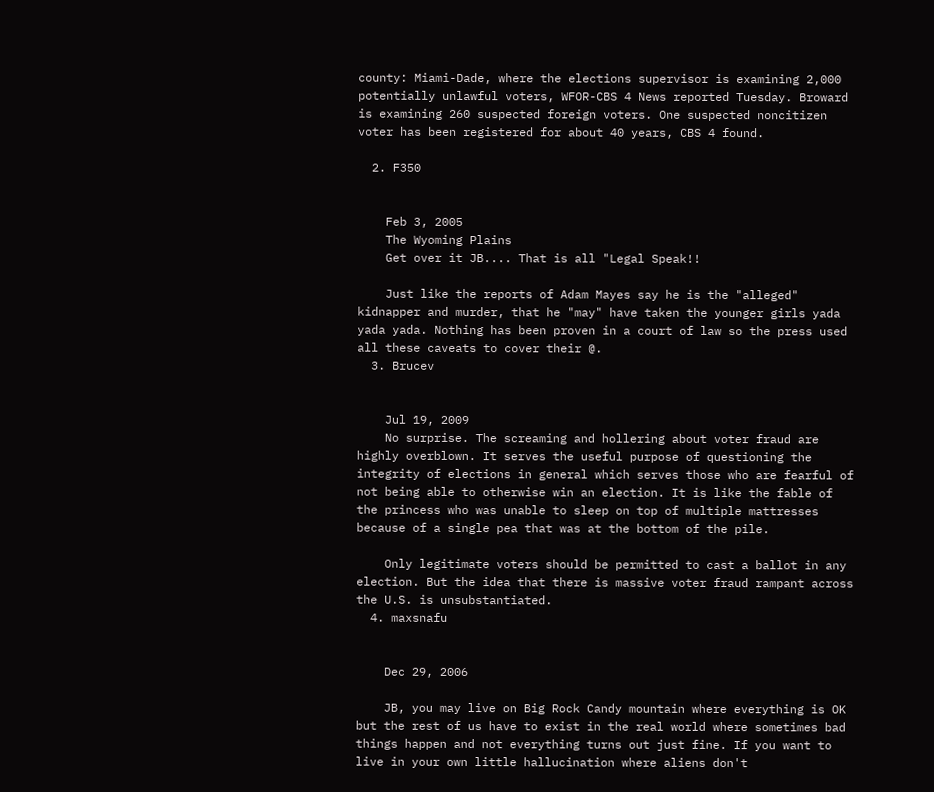county: Miami-Dade, where the elections supervisor is examining 2,000 potentially unlawful voters, WFOR-CBS 4 News reported Tuesday. Broward is examining 260 suspected foreign voters. One suspected noncitizen voter has been registered for about 40 years, CBS 4 found.

  2. F350


    Feb 3, 2005
    The Wyoming Plains
    Get over it JB.... That is all "Legal Speak!!

    Just like the reports of Adam Mayes say he is the "alleged" kidnapper and murder, that he "may" have taken the younger girls yada yada yada. Nothing has been proven in a court of law so the press used all these caveats to cover their @.
  3. Brucev


    Jul 19, 2009
    No surprise. The screaming and hollering about voter fraud are highly overblown. It serves the useful purpose of questioning the integrity of elections in general which serves those who are fearful of not being able to otherwise win an election. It is like the fable of the princess who was unable to sleep on top of multiple mattresses because of a single pea that was at the bottom of the pile.

    Only legitimate voters should be permitted to cast a ballot in any election. But the idea that there is massive voter fraud rampant across the U.S. is unsubstantiated.
  4. maxsnafu


    Dec 29, 2006

    JB, you may live on Big Rock Candy mountain where everything is OK but the rest of us have to exist in the real world where sometimes bad things happen and not everything turns out just fine. If you want to live in your own little hallucination where aliens don't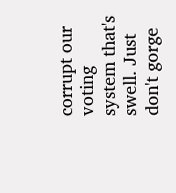corrupt our voting system that's swell. Just don't gorge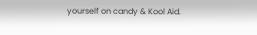yourself on candy & Kool Aid.